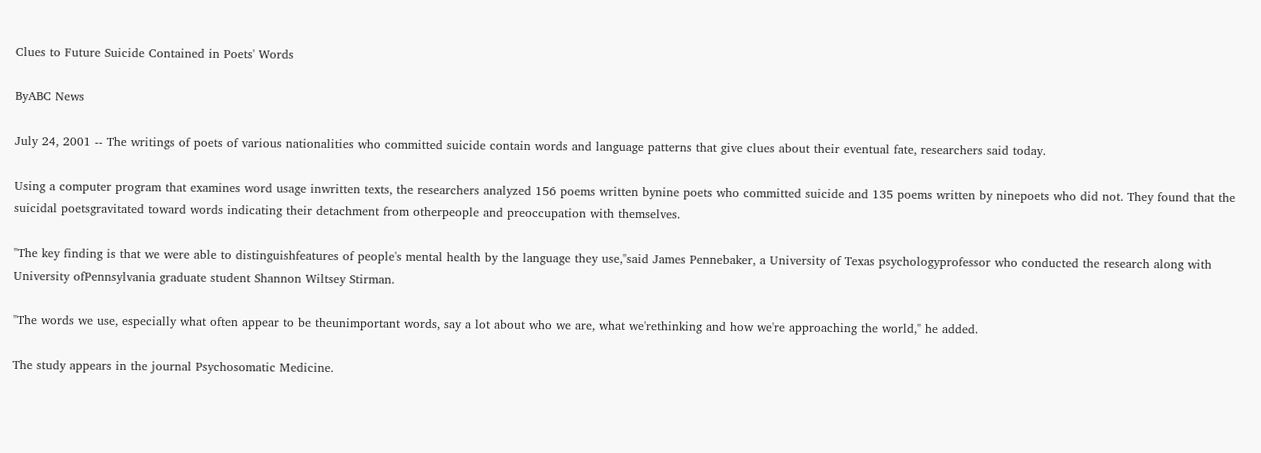Clues to Future Suicide Contained in Poets' Words

ByABC News

July 24, 2001 -- The writings of poets of various nationalities who committed suicide contain words and language patterns that give clues about their eventual fate, researchers said today.

Using a computer program that examines word usage inwritten texts, the researchers analyzed 156 poems written bynine poets who committed suicide and 135 poems written by ninepoets who did not. They found that the suicidal poetsgravitated toward words indicating their detachment from otherpeople and preoccupation with themselves.

"The key finding is that we were able to distinguishfeatures of people's mental health by the language they use,"said James Pennebaker, a University of Texas psychologyprofessor who conducted the research along with University ofPennsylvania graduate student Shannon Wiltsey Stirman.

"The words we use, especially what often appear to be theunimportant words, say a lot about who we are, what we'rethinking and how we're approaching the world," he added.

The study appears in the journal Psychosomatic Medicine.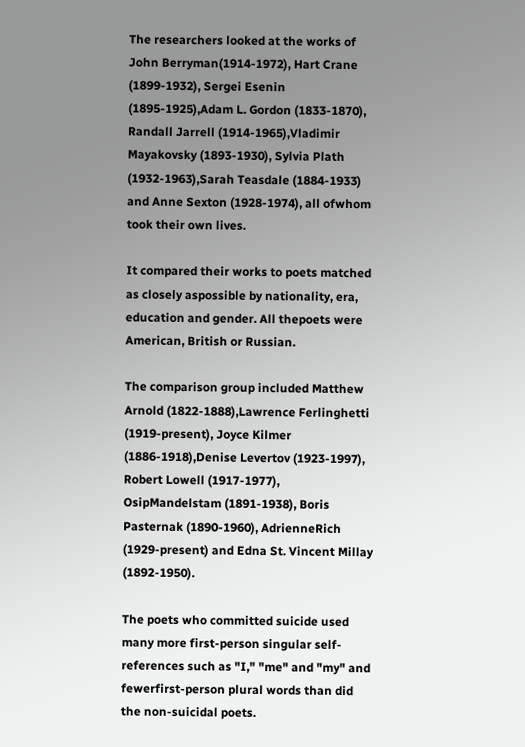The researchers looked at the works of John Berryman(1914-1972), Hart Crane (1899-1932), Sergei Esenin (1895-1925),Adam L. Gordon (1833-1870), Randall Jarrell (1914-1965),Vladimir Mayakovsky (1893-1930), Sylvia Plath (1932-1963),Sarah Teasdale (1884-1933) and Anne Sexton (1928-1974), all ofwhom took their own lives.

It compared their works to poets matched as closely aspossible by nationality, era, education and gender. All thepoets were American, British or Russian.

The comparison group included Matthew Arnold (1822-1888),Lawrence Ferlinghetti (1919-present), Joyce Kilmer (1886-1918),Denise Levertov (1923-1997), Robert Lowell (1917-1977), OsipMandelstam (1891-1938), Boris Pasternak (1890-1960), AdrienneRich (1929-present) and Edna St. Vincent Millay (1892-1950).

The poets who committed suicide used many more first-person singular self-references such as "I," "me" and "my" and fewerfirst-person plural words than did the non-suicidal poets.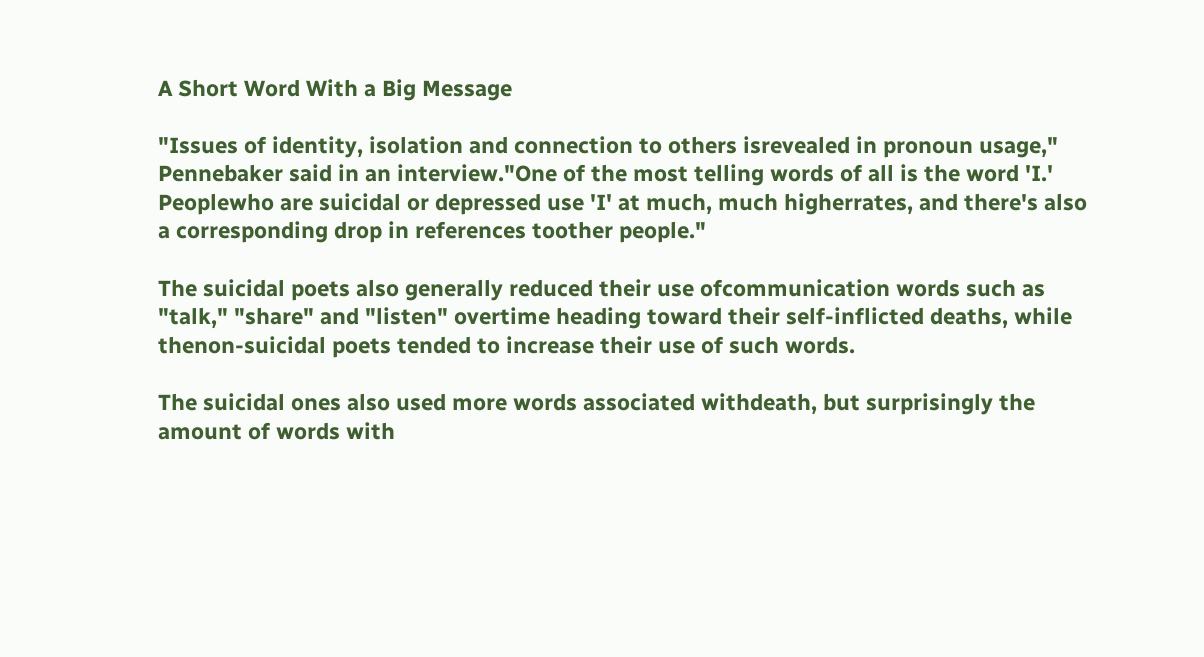A Short Word With a Big Message

"Issues of identity, isolation and connection to others isrevealed in pronoun usage," Pennebaker said in an interview."One of the most telling words of all is the word 'I.' Peoplewho are suicidal or depressed use 'I' at much, much higherrates, and there's also a corresponding drop in references toother people."

The suicidal poets also generally reduced their use ofcommunication words such as "talk," "share" and "listen" overtime heading toward their self-inflicted deaths, while thenon-suicidal poets tended to increase their use of such words.

The suicidal ones also used more words associated withdeath, but surprisingly the amount of words with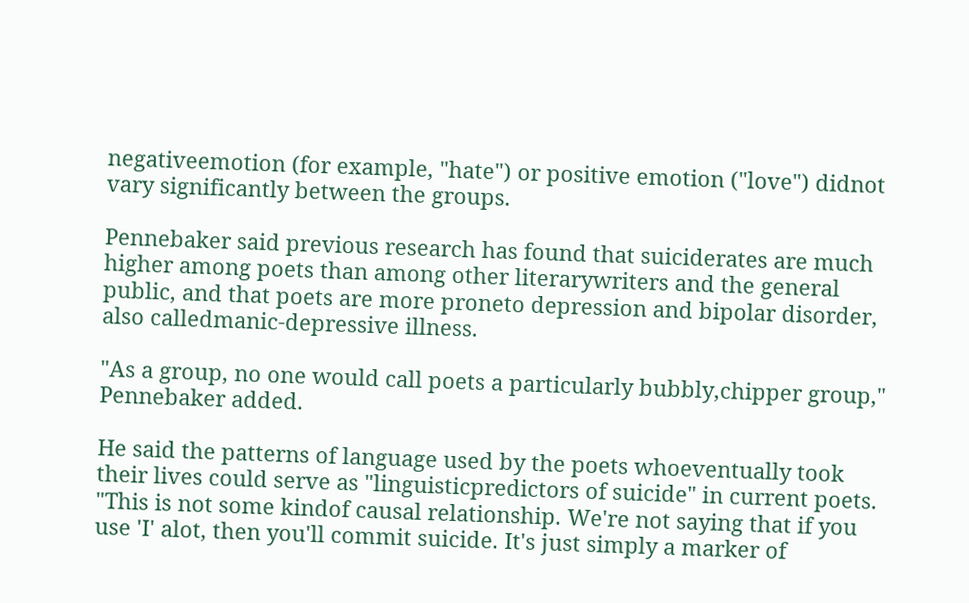negativeemotion (for example, "hate") or positive emotion ("love") didnot vary significantly between the groups.

Pennebaker said previous research has found that suiciderates are much higher among poets than among other literarywriters and the general public, and that poets are more proneto depression and bipolar disorder, also calledmanic-depressive illness.

"As a group, no one would call poets a particularly bubbly,chipper group," Pennebaker added.

He said the patterns of language used by the poets whoeventually took their lives could serve as "linguisticpredictors of suicide" in current poets. "This is not some kindof causal relationship. We're not saying that if you use 'I' alot, then you'll commit suicide. It's just simply a marker of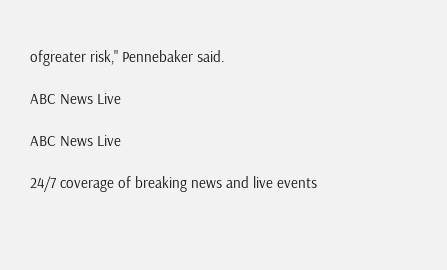ofgreater risk," Pennebaker said.

ABC News Live

ABC News Live

24/7 coverage of breaking news and live events